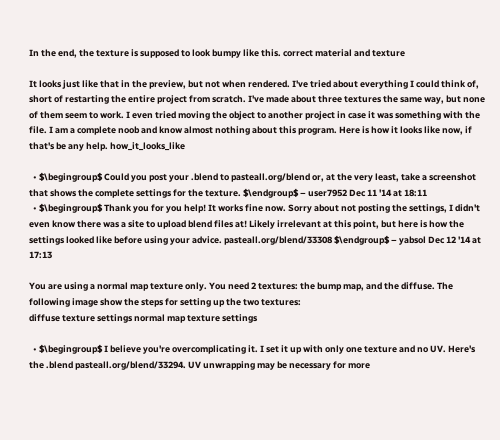In the end, the texture is supposed to look bumpy like this. correct material and texture

It looks just like that in the preview, but not when rendered. I've tried about everything I could think of, short of restarting the entire project from scratch. I've made about three textures the same way, but none of them seem to work. I even tried moving the object to another project in case it was something with the file. I am a complete noob and know almost nothing about this program. Here is how it looks like now, if that's be any help. how_it_looks_like

  • $\begingroup$ Could you post your .blend to pasteall.org/blend or, at the very least, take a screenshot that shows the complete settings for the texture. $\endgroup$ – user7952 Dec 11 '14 at 18:11
  • $\begingroup$ Thank you for you help! It works fine now. Sorry about not posting the settings, I didn't even know there was a site to upload blend files at! Likely irrelevant at this point, but here is how the settings looked like before using your advice. pasteall.org/blend/33308 $\endgroup$ – yabsol Dec 12 '14 at 17:13

You are using a normal map texture only. You need 2 textures: the bump map, and the diffuse. The following image show the steps for setting up the two textures:
diffuse texture settings normal map texture settings

  • $\begingroup$ I believe you're overcomplicating it. I set it up with only one texture and no UV. Here's the .blend pasteall.org/blend/33294. UV unwrapping may be necessary for more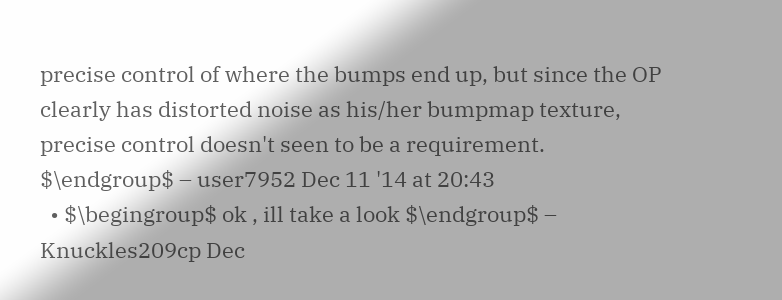precise control of where the bumps end up, but since the OP clearly has distorted noise as his/her bumpmap texture, precise control doesn't seen to be a requirement. $\endgroup$ – user7952 Dec 11 '14 at 20:43
  • $\begingroup$ ok , ill take a look $\endgroup$ – Knuckles209cp Dec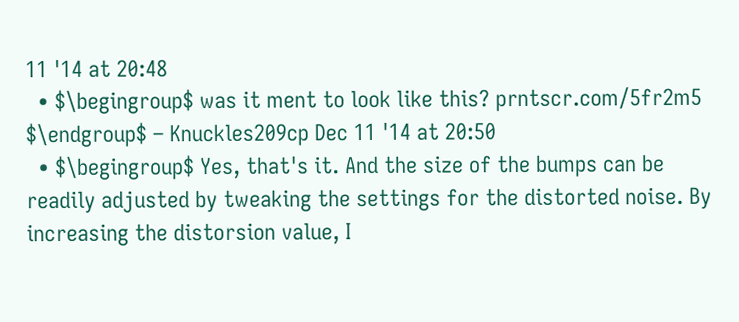11 '14 at 20:48
  • $\begingroup$ was it ment to look like this? prntscr.com/5fr2m5 $\endgroup$ – Knuckles209cp Dec 11 '14 at 20:50
  • $\begingroup$ Yes, that's it. And the size of the bumps can be readily adjusted by tweaking the settings for the distorted noise. By increasing the distorsion value, I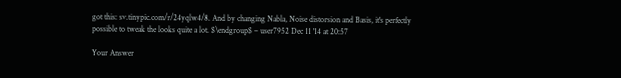got this: sv.tinypic.com/r/24yqlw4/8. And by changing Nabla, Noise distorsion and Basis, it's perfectly possible to tweak the looks quite a lot. $\endgroup$ – user7952 Dec 11 '14 at 20:57

Your Answer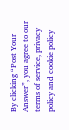By clicking “Post Your Answer”, you agree to our terms of service, privacy policy and cookie policy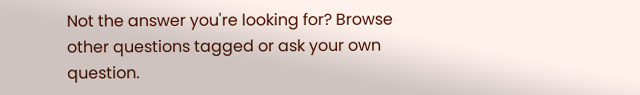Not the answer you're looking for? Browse other questions tagged or ask your own question.